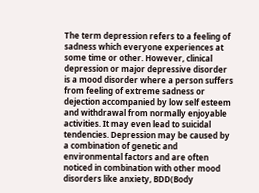The term depression refers to a feeling of sadness which everyone experiences at some time or other. However, clinical depression or major depressive disorder is a mood disorder where a person suffers from feeling of extreme sadness or dejection accompanied by low self esteem and withdrawal from normally enjoyable activities. It may even lead to suicidal tendencies. Depression may be caused by a combination of genetic and environmental factors and are often noticed in combination with other mood disorders like anxiety, BDD(Body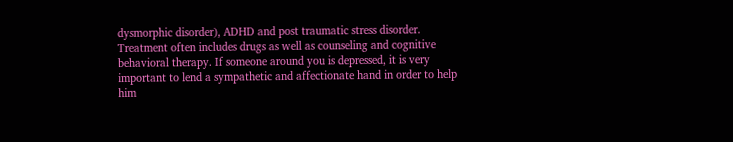dysmorphic disorder), ADHD and post traumatic stress disorder. Treatment often includes drugs as well as counseling and cognitive behavioral therapy. If someone around you is depressed, it is very important to lend a sympathetic and affectionate hand in order to help him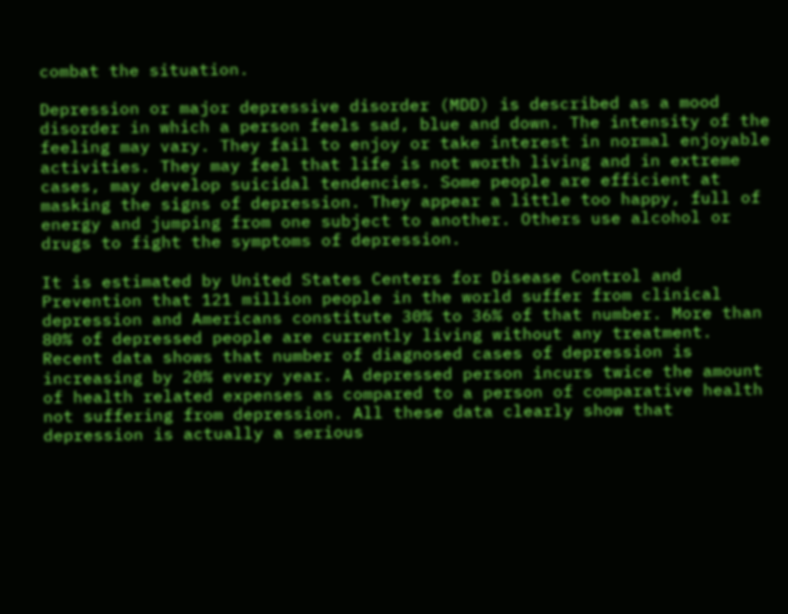combat the situation.

Depression or major depressive disorder (MDD) is described as a mood disorder in which a person feels sad, blue and down. The intensity of the feeling may vary. They fail to enjoy or take interest in normal enjoyable activities. They may feel that life is not worth living and in extreme cases, may develop suicidal tendencies. Some people are efficient at masking the signs of depression. They appear a little too happy, full of energy and jumping from one subject to another. Others use alcohol or drugs to fight the symptoms of depression.

It is estimated by United States Centers for Disease Control and Prevention that 121 million people in the world suffer from clinical depression and Americans constitute 30% to 36% of that number. More than 80% of depressed people are currently living without any treatment. Recent data shows that number of diagnosed cases of depression is increasing by 20% every year. A depressed person incurs twice the amount of health related expenses as compared to a person of comparative health not suffering from depression. All these data clearly show that depression is actually a serious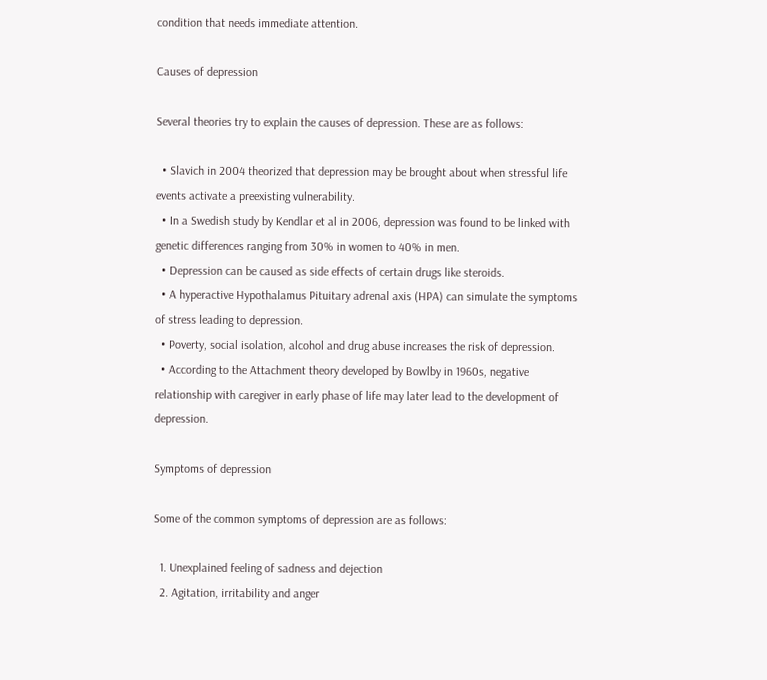condition that needs immediate attention.

Causes of depression

Several theories try to explain the causes of depression. These are as follows:

  • Slavich in 2004 theorized that depression may be brought about when stressful life events activate a preexisting vulnerability.
  • In a Swedish study by Kendlar et al in 2006, depression was found to be linked with genetic differences ranging from 30% in women to 40% in men.
  • Depression can be caused as side effects of certain drugs like steroids.
  • A hyperactive Hypothalamus Pituitary adrenal axis (HPA) can simulate the symptoms of stress leading to depression.
  • Poverty, social isolation, alcohol and drug abuse increases the risk of depression.
  • According to the Attachment theory developed by Bowlby in 1960s, negative relationship with caregiver in early phase of life may later lead to the development of depression.

Symptoms of depression

Some of the common symptoms of depression are as follows:

  1. Unexplained feeling of sadness and dejection
  2. Agitation, irritability and anger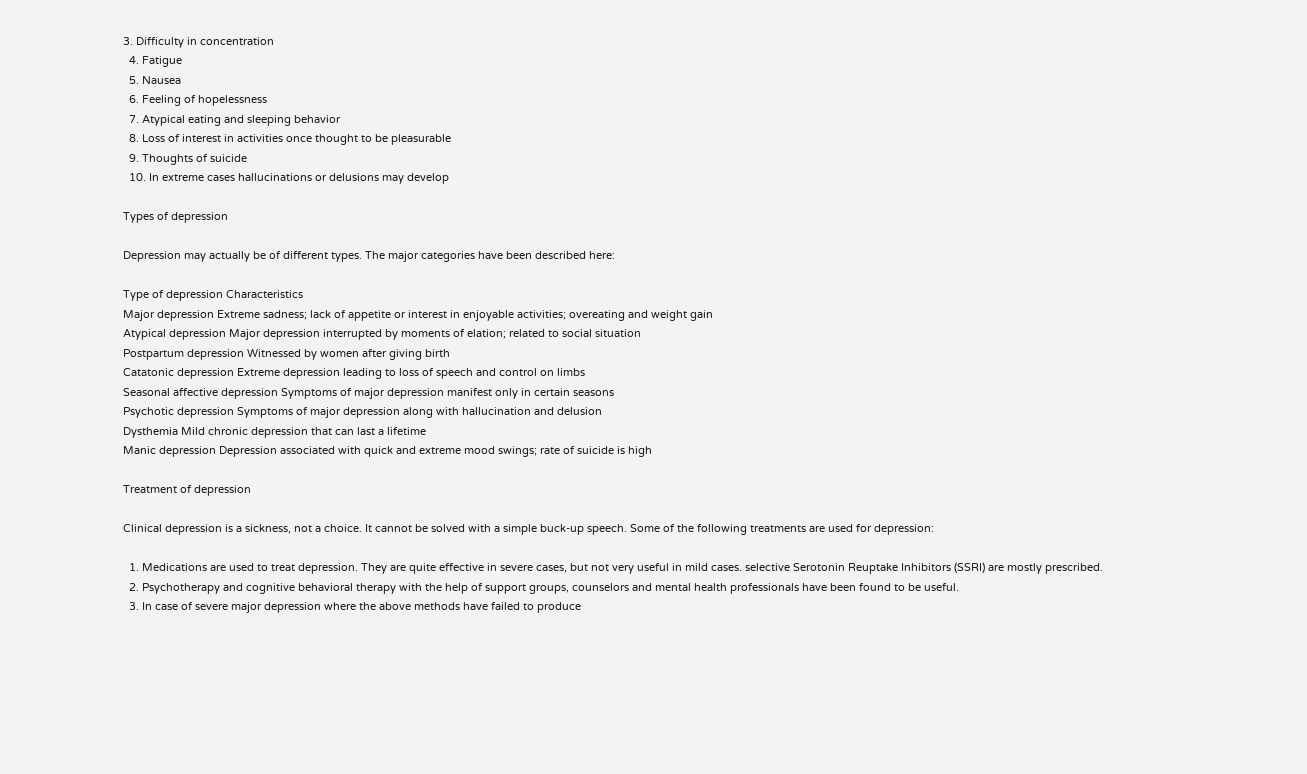3. Difficulty in concentration
  4. Fatigue
  5. Nausea
  6. Feeling of hopelessness
  7. Atypical eating and sleeping behavior
  8. Loss of interest in activities once thought to be pleasurable
  9. Thoughts of suicide
  10. In extreme cases hallucinations or delusions may develop

Types of depression

Depression may actually be of different types. The major categories have been described here:

Type of depression Characteristics
Major depression Extreme sadness; lack of appetite or interest in enjoyable activities; overeating and weight gain
Atypical depression Major depression interrupted by moments of elation; related to social situation
Postpartum depression Witnessed by women after giving birth
Catatonic depression Extreme depression leading to loss of speech and control on limbs
Seasonal affective depression Symptoms of major depression manifest only in certain seasons
Psychotic depression Symptoms of major depression along with hallucination and delusion
Dysthemia Mild chronic depression that can last a lifetime
Manic depression Depression associated with quick and extreme mood swings; rate of suicide is high

Treatment of depression

Clinical depression is a sickness, not a choice. It cannot be solved with a simple buck-up speech. Some of the following treatments are used for depression:

  1. Medications are used to treat depression. They are quite effective in severe cases, but not very useful in mild cases. selective Serotonin Reuptake Inhibitors (SSRI) are mostly prescribed.
  2. Psychotherapy and cognitive behavioral therapy with the help of support groups, counselors and mental health professionals have been found to be useful.
  3. In case of severe major depression where the above methods have failed to produce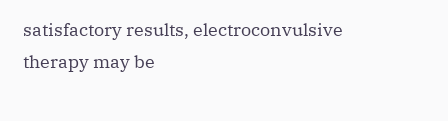satisfactory results, electroconvulsive therapy may be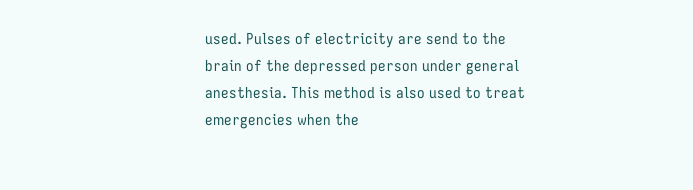used. Pulses of electricity are send to the brain of the depressed person under general anesthesia. This method is also used to treat emergencies when the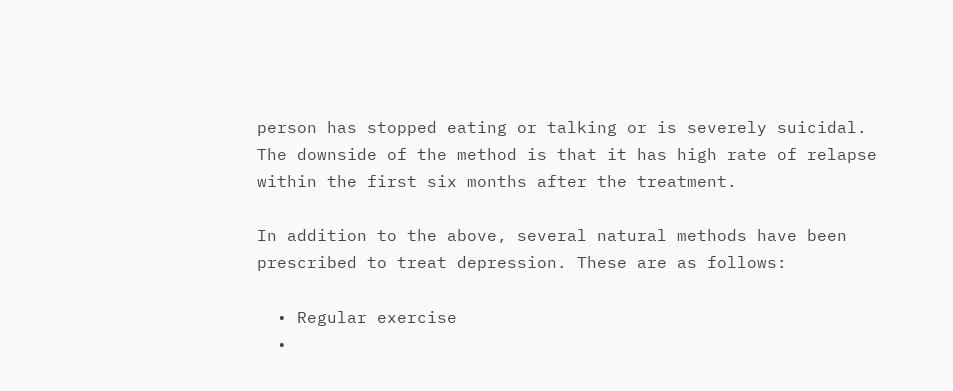person has stopped eating or talking or is severely suicidal. The downside of the method is that it has high rate of relapse within the first six months after the treatment.

In addition to the above, several natural methods have been prescribed to treat depression. These are as follows:

  • Regular exercise
  •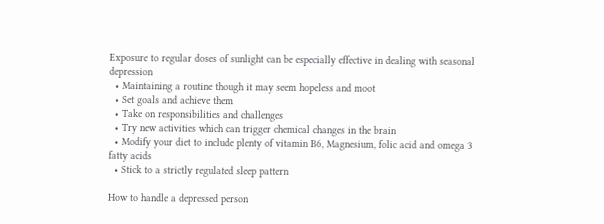Exposure to regular doses of sunlight can be especially effective in dealing with seasonal depression
  • Maintaining a routine though it may seem hopeless and moot
  • Set goals and achieve them
  • Take on responsibilities and challenges
  • Try new activities which can trigger chemical changes in the brain
  • Modify your diet to include plenty of vitamin B6, Magnesium, folic acid and omega 3 fatty acids
  • Stick to a strictly regulated sleep pattern

How to handle a depressed person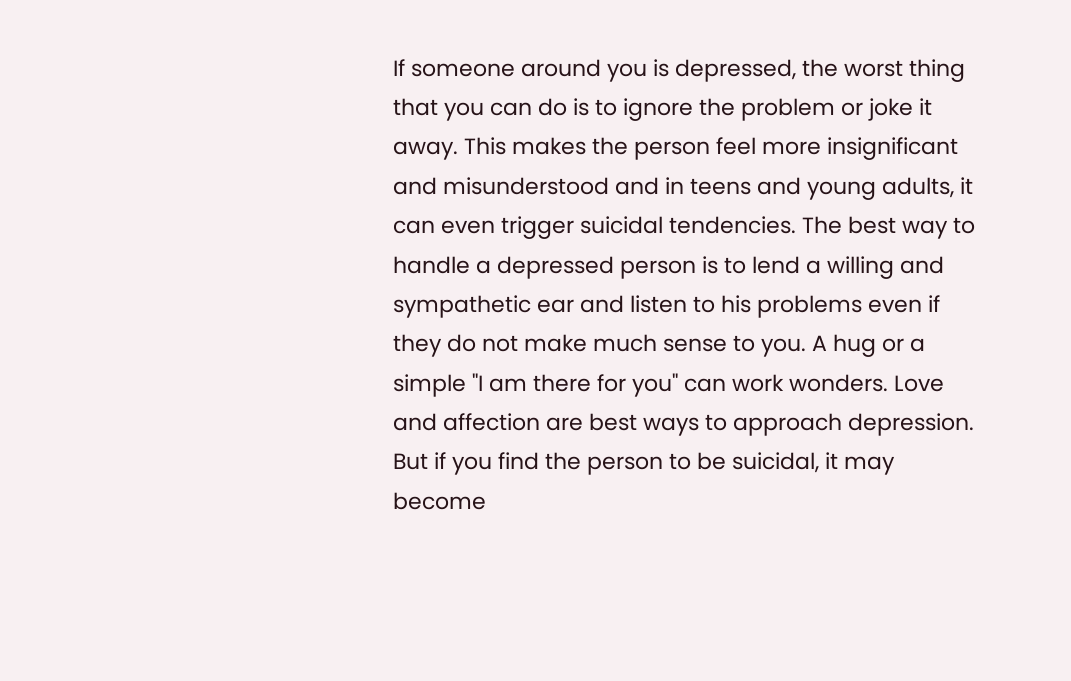If someone around you is depressed, the worst thing that you can do is to ignore the problem or joke it away. This makes the person feel more insignificant and misunderstood and in teens and young adults, it can even trigger suicidal tendencies. The best way to handle a depressed person is to lend a willing and sympathetic ear and listen to his problems even if they do not make much sense to you. A hug or a simple "I am there for you" can work wonders. Love and affection are best ways to approach depression. But if you find the person to be suicidal, it may become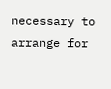necessary to arrange for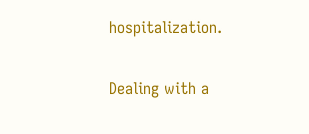hospitalization.

Dealing with a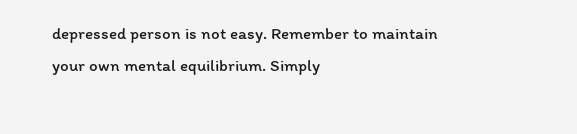depressed person is not easy. Remember to maintain your own mental equilibrium. Simply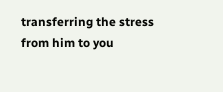transferring the stress from him to you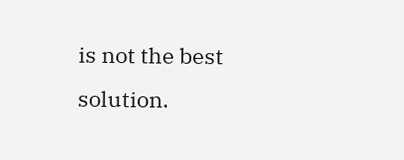is not the best solution.